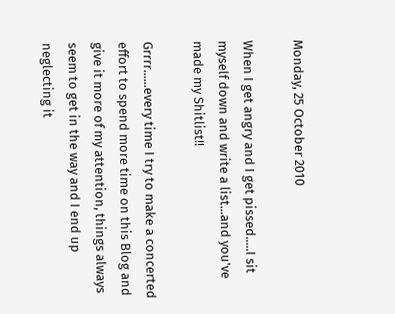Monday, 25 October 2010

When I get angry and I get pissed.....I sit myself down and write a list...and you've made my Shitlist!!

Grrrr......every time I try to make a concerted effort to spend more time on this Blog and give it more of my attention, things always seem to get in the way and I end up neglecting it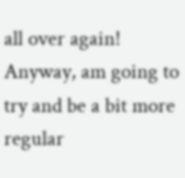all over again! Anyway, am going to try and be a bit more regular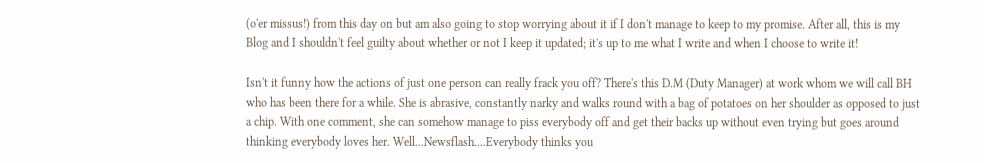(o'er missus!) from this day on but am also going to stop worrying about it if I don't manage to keep to my promise. After all, this is my Blog and I shouldn't feel guilty about whether or not I keep it updated; it's up to me what I write and when I choose to write it!

Isn't it funny how the actions of just one person can really frack you off? There's this D.M (Duty Manager) at work whom we will call BH who has been there for a while. She is abrasive, constantly narky and walks round with a bag of potatoes on her shoulder as opposed to just a chip. With one comment, she can somehow manage to piss everybody off and get their backs up without even trying but goes around thinking everybody loves her. Well...Newsflash....Everybody thinks you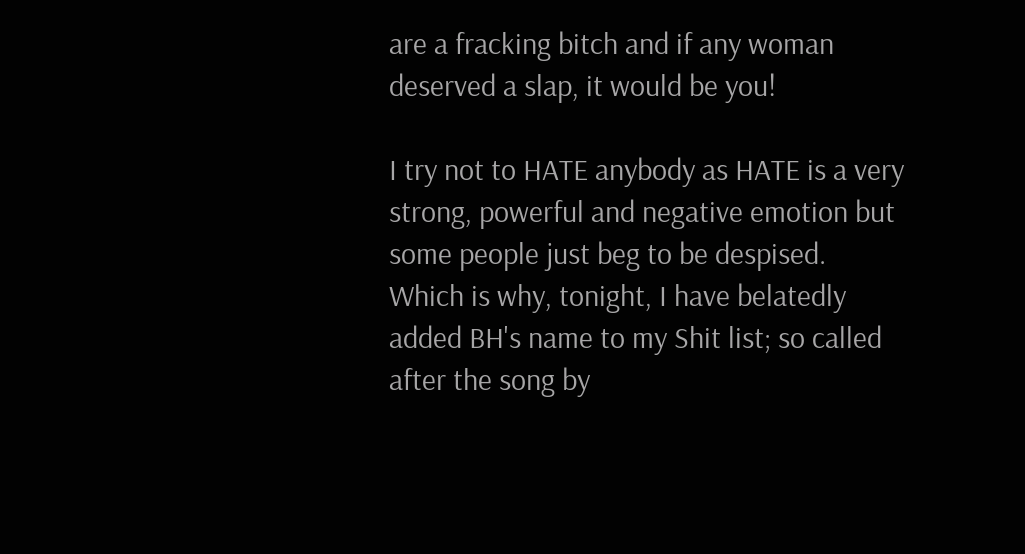are a fracking bitch and if any woman deserved a slap, it would be you!

I try not to HATE anybody as HATE is a very strong, powerful and negative emotion but some people just beg to be despised. Which is why, tonight, I have belatedly added BH's name to my Shit list; so called after the song by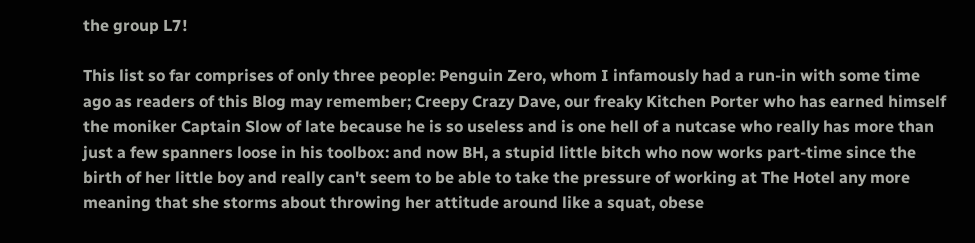the group L7!

This list so far comprises of only three people: Penguin Zero, whom I infamously had a run-in with some time ago as readers of this Blog may remember; Creepy Crazy Dave, our freaky Kitchen Porter who has earned himself the moniker Captain Slow of late because he is so useless and is one hell of a nutcase who really has more than just a few spanners loose in his toolbox: and now BH, a stupid little bitch who now works part-time since the birth of her little boy and really can't seem to be able to take the pressure of working at The Hotel any more meaning that she storms about throwing her attitude around like a squat, obese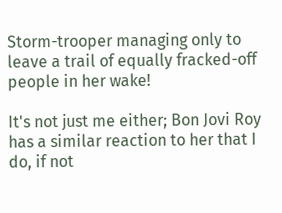Storm-trooper managing only to leave a trail of equally fracked-off people in her wake!

It's not just me either; Bon Jovi Roy has a similar reaction to her that I do, if not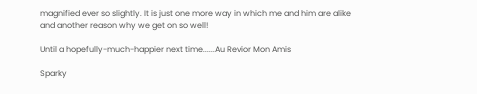magnified ever so slightly. It is just one more way in which me and him are alike and another reason why we get on so well!

Until a hopefully-much-happier next time......Au Revior Mon Amis

Sparky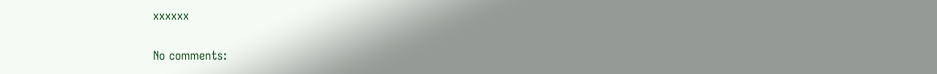xxxxxx

No comments: